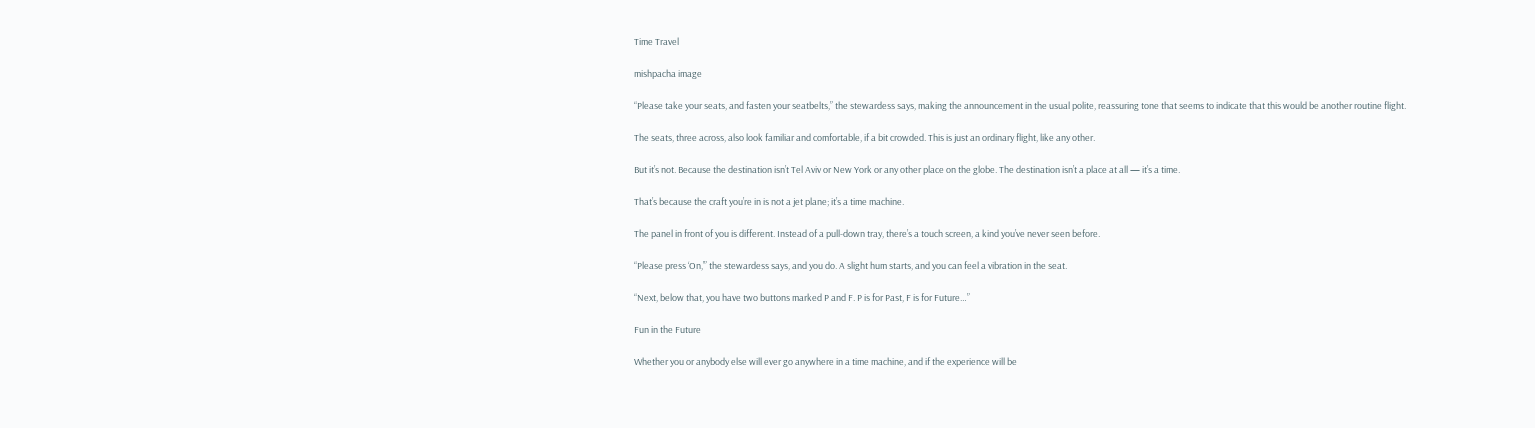Time Travel

mishpacha image

“Please take your seats, and fasten your seatbelts,” the stewardess says, making the announcement in the usual polite, reassuring tone that seems to indicate that this would be another routine flight.

The seats, three across, also look familiar and comfortable, if a bit crowded. This is just an ordinary flight, like any other.

But it’s not. Because the destination isn’t Tel Aviv or New York or any other place on the globe. The destination isn’t a place at all — it’s a time.

That’s because the craft you’re in is not a jet plane; it’s a time machine.

The panel in front of you is different. Instead of a pull-down tray, there’s a touch screen, a kind you’ve never seen before.

“Please press ‘On,’” the stewardess says, and you do. A slight hum starts, and you can feel a vibration in the seat.

“Next, below that, you have two buttons marked P and F. P is for Past, F is for Future…”

Fun in the Future

Whether you or anybody else will ever go anywhere in a time machine, and if the experience will be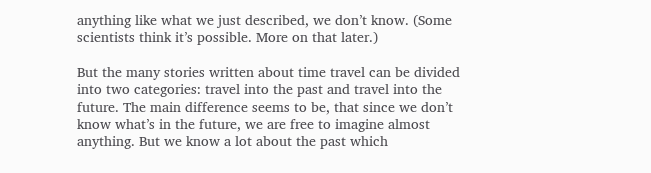anything like what we just described, we don’t know. (Some scientists think it’s possible. More on that later.)

But the many stories written about time travel can be divided into two categories: travel into the past and travel into the future. The main difference seems to be, that since we don’t know what’s in the future, we are free to imagine almost anything. But we know a lot about the past which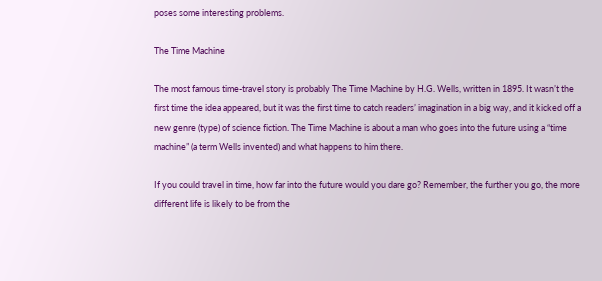poses some interesting problems.

The Time Machine

The most famous time-travel story is probably The Time Machine by H.G. Wells, written in 1895. It wasn’t the first time the idea appeared, but it was the first time to catch readers’ imagination in a big way, and it kicked off a new genre (type) of science fiction. The Time Machine is about a man who goes into the future using a “time machine” (a term Wells invented) and what happens to him there.

If you could travel in time, how far into the future would you dare go? Remember, the further you go, the more different life is likely to be from the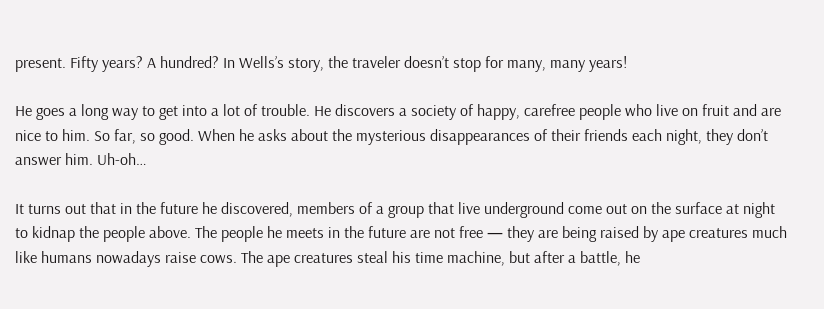present. Fifty years? A hundred? In Wells’s story, the traveler doesn’t stop for many, many years!

He goes a long way to get into a lot of trouble. He discovers a society of happy, carefree people who live on fruit and are nice to him. So far, so good. When he asks about the mysterious disappearances of their friends each night, they don’t answer him. Uh-oh…

It turns out that in the future he discovered, members of a group that live underground come out on the surface at night to kidnap the people above. The people he meets in the future are not free — they are being raised by ape creatures much like humans nowadays raise cows. The ape creatures steal his time machine, but after a battle, he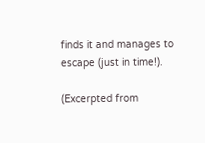finds it and manages to escape (just in time!).

(Excerpted from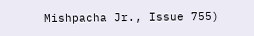Mishpacha Jr., Issue 755)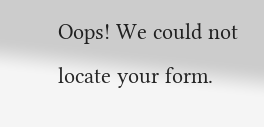Oops! We could not locate your form.